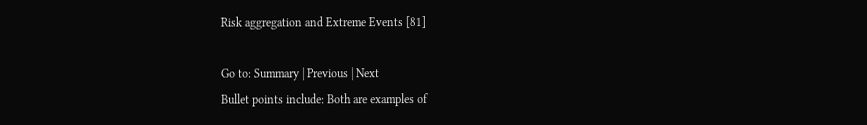Risk aggregation and Extreme Events [81]

Go to: Summary | Previous | Next
Bullet points include: Both are examples of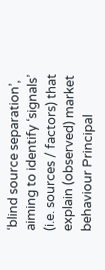‘blind source separation’, aiming to identify ‘signals’ (i.e. sources / factors) that explain (observed) market behaviour Principal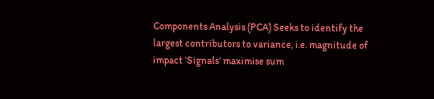Components Analysis (PCA) Seeks to identify the largest contributors to variance, i.e. magnitude of impact ‘Signals’ maximise sum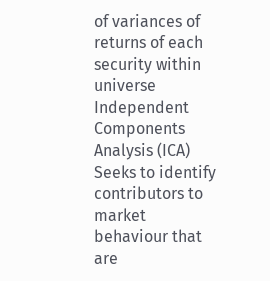of variances of returns of each security within universe Independent Components Analysis (ICA) Seeks to identify contributors to market behaviour that are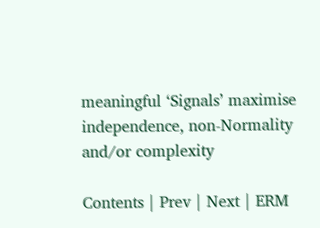meaningful ‘Signals’ maximise independence, non-Normality and/or complexity

Contents | Prev | Next | ERM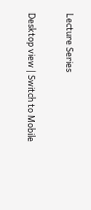Lecture Series

Desktop view | Switch to Mobile